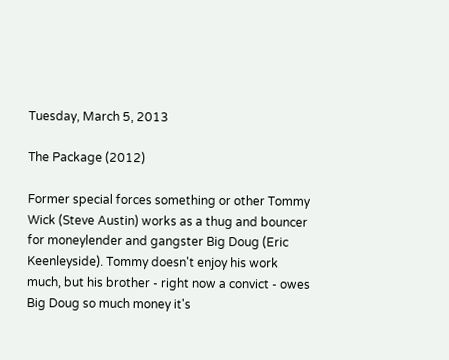Tuesday, March 5, 2013

The Package (2012)

Former special forces something or other Tommy Wick (Steve Austin) works as a thug and bouncer for moneylender and gangster Big Doug (Eric Keenleyside). Tommy doesn't enjoy his work much, but his brother - right now a convict - owes Big Doug so much money it's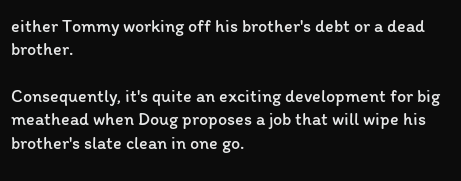either Tommy working off his brother's debt or a dead brother.

Consequently, it's quite an exciting development for big meathead when Doug proposes a job that will wipe his brother's slate clean in one go.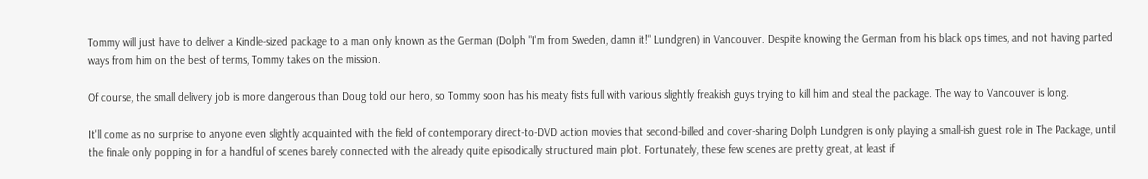Tommy will just have to deliver a Kindle-sized package to a man only known as the German (Dolph "I'm from Sweden, damn it!" Lundgren) in Vancouver. Despite knowing the German from his black ops times, and not having parted ways from him on the best of terms, Tommy takes on the mission.

Of course, the small delivery job is more dangerous than Doug told our hero, so Tommy soon has his meaty fists full with various slightly freakish guys trying to kill him and steal the package. The way to Vancouver is long.

It'll come as no surprise to anyone even slightly acquainted with the field of contemporary direct-to-DVD action movies that second-billed and cover-sharing Dolph Lundgren is only playing a small-ish guest role in The Package, until the finale only popping in for a handful of scenes barely connected with the already quite episodically structured main plot. Fortunately, these few scenes are pretty great, at least if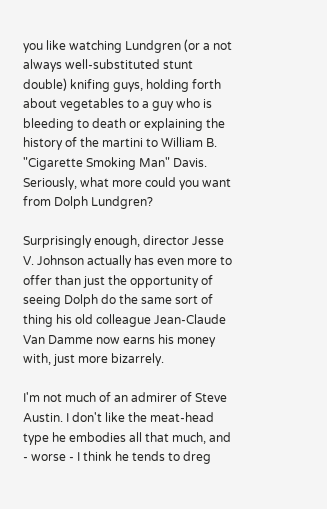you like watching Lundgren (or a not always well-substituted stunt double) knifing guys, holding forth about vegetables to a guy who is bleeding to death or explaining the history of the martini to William B. "Cigarette Smoking Man" Davis. Seriously, what more could you want from Dolph Lundgren?

Surprisingly enough, director Jesse V. Johnson actually has even more to offer than just the opportunity of seeing Dolph do the same sort of thing his old colleague Jean-Claude Van Damme now earns his money with, just more bizarrely.

I'm not much of an admirer of Steve Austin. I don't like the meat-head type he embodies all that much, and - worse - I think he tends to dreg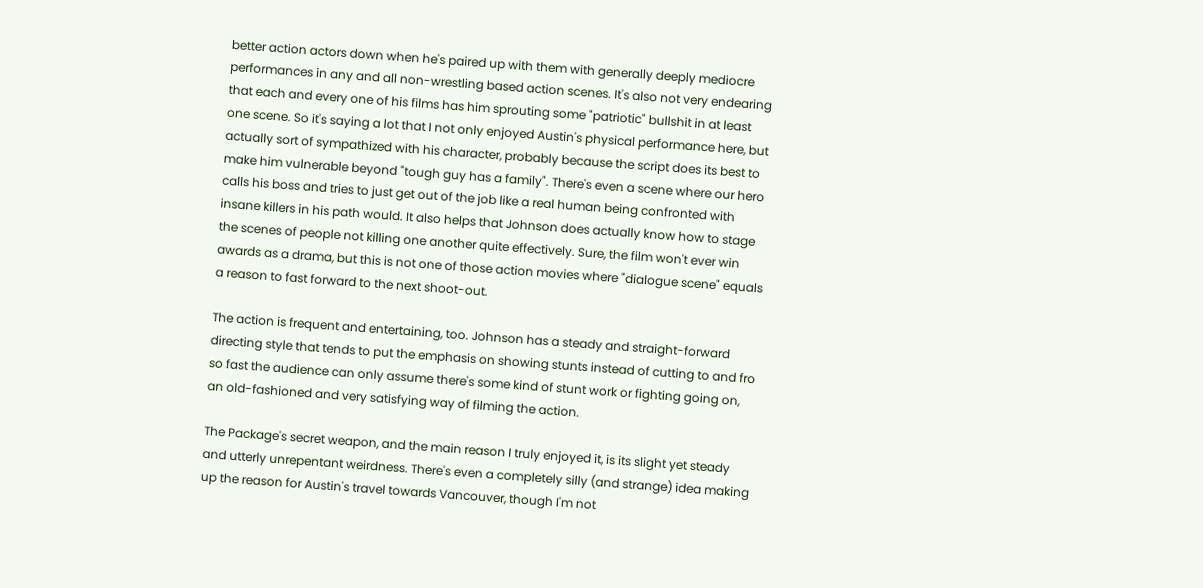better action actors down when he's paired up with them with generally deeply mediocre performances in any and all non-wrestling based action scenes. It's also not very endearing that each and every one of his films has him sprouting some "patriotic" bullshit in at least one scene. So it's saying a lot that I not only enjoyed Austin's physical performance here, but actually sort of sympathized with his character, probably because the script does its best to make him vulnerable beyond "tough guy has a family". There's even a scene where our hero calls his boss and tries to just get out of the job like a real human being confronted with insane killers in his path would. It also helps that Johnson does actually know how to stage the scenes of people not killing one another quite effectively. Sure, the film won't ever win awards as a drama, but this is not one of those action movies where "dialogue scene" equals a reason to fast forward to the next shoot-out.

The action is frequent and entertaining, too. Johnson has a steady and straight-forward directing style that tends to put the emphasis on showing stunts instead of cutting to and fro so fast the audience can only assume there's some kind of stunt work or fighting going on, an old-fashioned and very satisfying way of filming the action.

The Package's secret weapon, and the main reason I truly enjoyed it, is its slight yet steady and utterly unrepentant weirdness. There's even a completely silly (and strange) idea making up the reason for Austin's travel towards Vancouver, though I'm not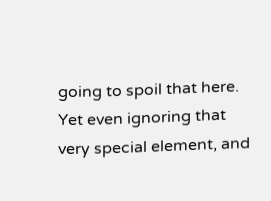going to spoil that here. Yet even ignoring that very special element, and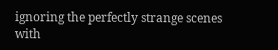ignoring the perfectly strange scenes with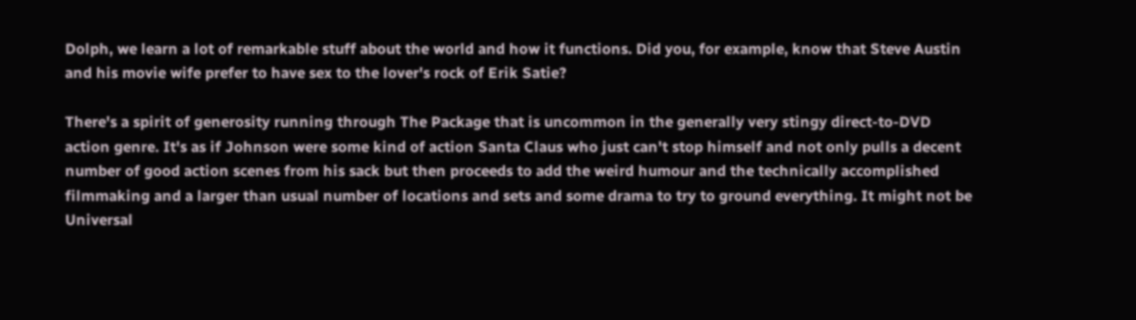Dolph, we learn a lot of remarkable stuff about the world and how it functions. Did you, for example, know that Steve Austin and his movie wife prefer to have sex to the lover's rock of Erik Satie?

There's a spirit of generosity running through The Package that is uncommon in the generally very stingy direct-to-DVD action genre. It's as if Johnson were some kind of action Santa Claus who just can't stop himself and not only pulls a decent number of good action scenes from his sack but then proceeds to add the weird humour and the technically accomplished filmmaking and a larger than usual number of locations and sets and some drama to try to ground everything. It might not be Universal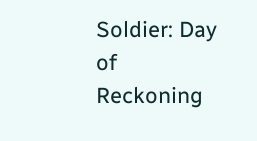Soldier: Day of Reckoning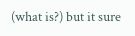(what is?) but it sure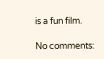is a fun film.

No comments: